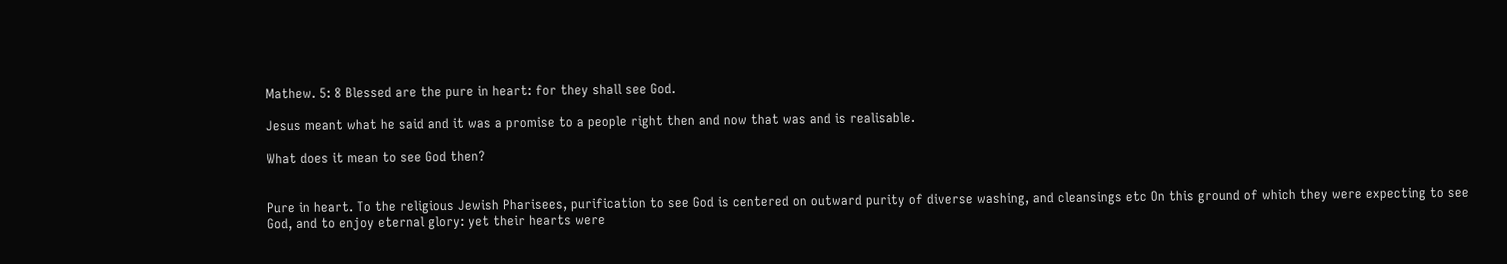Mathew. 5: 8 Blessed are the pure in heart: for they shall see God.

Jesus meant what he said and it was a promise to a people right then and now that was and is realisable.

What does it mean to see God then?


Pure in heart. To the religious Jewish Pharisees, purification to see God is centered on outward purity of diverse washing, and cleansings etc On this ground of which they were expecting to see God, and to enjoy eternal glory: yet their hearts were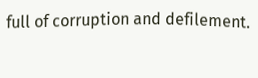full of corruption and defilement.